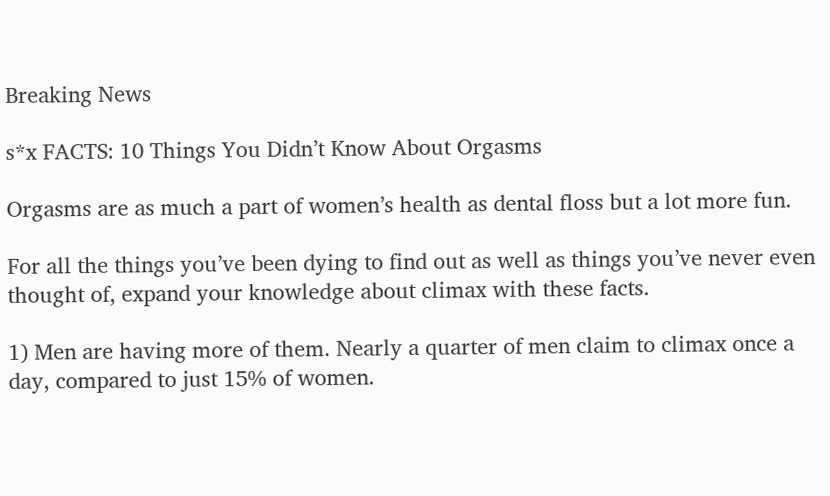Breaking News

s*x FACTS: 10 Things You Didn’t Know About Orgasms

Orgasms are as much a part of women’s health as dental floss but a lot more fun.

For all the things you’ve been dying to find out as well as things you’ve never even thought of, expand your knowledge about climax with these facts.

1) Men are having more of them. Nearly a quarter of men claim to climax once a day, compared to just 15% of women.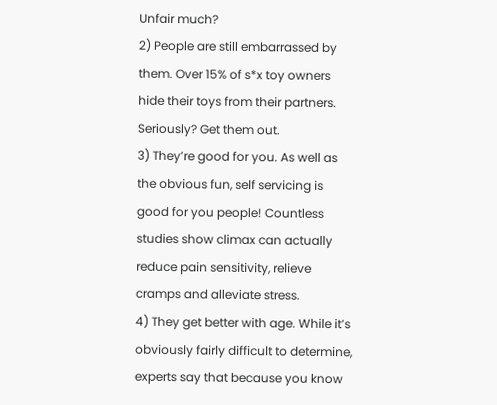Unfair much?
2) People are still embarrassed by them. Over 15% of s*x toy owners hide their toys from their partners. Seriously? Get them out.
3) They’re good for you. As well as the obvious fun, self servicing is good for you people! Countless studies show climax can actually reduce pain sensitivity, relieve cramps and alleviate stress.
4) They get better with age. While it’s obviously fairly difficult to determine, experts say that because you know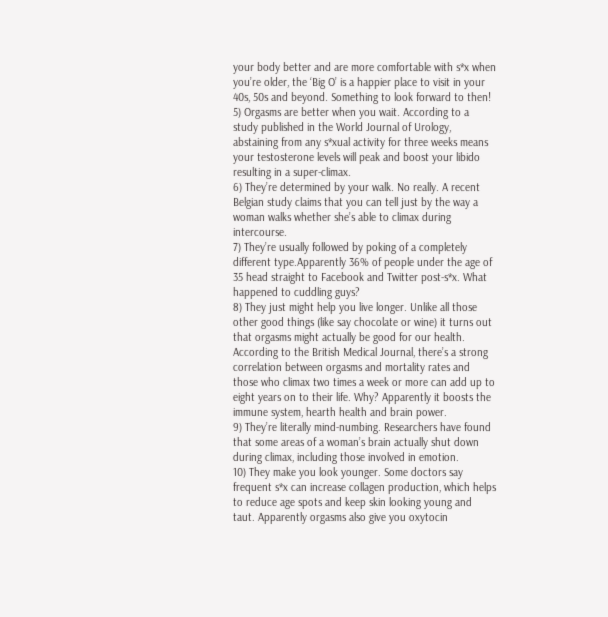your body better and are more comfortable with s*x when you’re older, the ‘Big O’ is a happier place to visit in your 40s, 50s and beyond. Something to look forward to then!
5) Orgasms are better when you wait. According to a study published in the World Journal of Urology, abstaining from any s*xual activity for three weeks means your testosterone levels will peak and boost your libido resulting in a super-climax.
6) They’re determined by your walk. No really. A recent Belgian study claims that you can tell just by the way a woman walks whether she’s able to climax during intercourse.
7) They’re usually followed by poking of a completely different type.Apparently 36% of people under the age of 35 head straight to Facebook and Twitter post-s*x. What happened to cuddling guys?
8) They just might help you live longer. Unlike all those other good things (like say chocolate or wine) it turns out that orgasms might actually be good for our health.  According to the British Medical Journal, there’s a strong correlation between orgasms and mortality rates and those who climax two times a week or more can add up to eight years on to their life. Why? Apparently it boosts the immune system, hearth health and brain power.
9) They’re literally mind-numbing. Researchers have found that some areas of a woman’s brain actually shut down during climax, including those involved in emotion.
10) They make you look younger. Some doctors say frequent s*x can increase collagen production, which helps to reduce age spots and keep skin looking young and taut. Apparently orgasms also give you oxytocin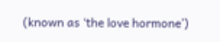(known as ‘the love hormone’)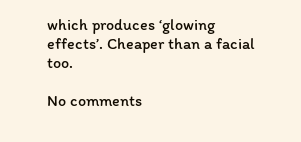which produces ‘glowing effects’. Cheaper than a facial too.

No comments